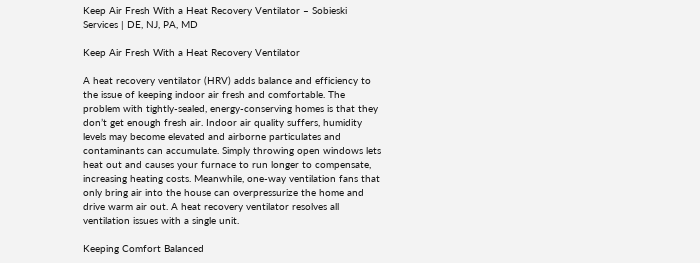Keep Air Fresh With a Heat Recovery Ventilator – Sobieski Services | DE, NJ, PA, MD

Keep Air Fresh With a Heat Recovery Ventilator

A heat recovery ventilator (HRV) adds balance and efficiency to the issue of keeping indoor air fresh and comfortable. The problem with tightly-sealed, energy-conserving homes is that they don’t get enough fresh air. Indoor air quality suffers, humidity levels may become elevated and airborne particulates and contaminants can accumulate. Simply throwing open windows lets heat out and causes your furnace to run longer to compensate, increasing heating costs. Meanwhile, one-way ventilation fans that only bring air into the house can overpressurize the home and drive warm air out. A heat recovery ventilator resolves all ventilation issues with a single unit.

Keeping Comfort Balanced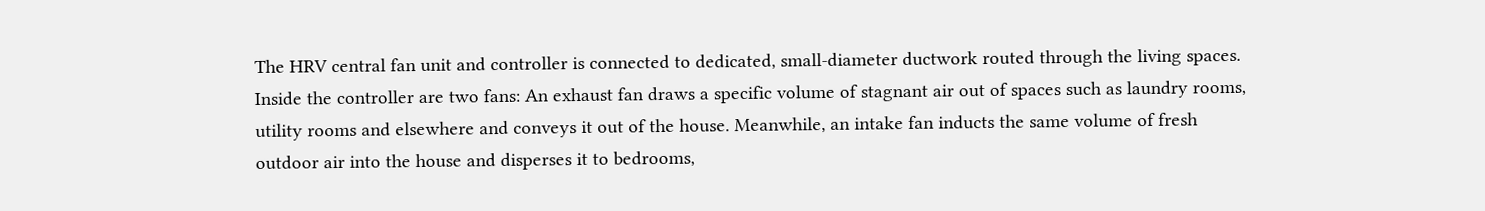The HRV central fan unit and controller is connected to dedicated, small-diameter ductwork routed through the living spaces. Inside the controller are two fans: An exhaust fan draws a specific volume of stagnant air out of spaces such as laundry rooms, utility rooms and elsewhere and conveys it out of the house. Meanwhile, an intake fan inducts the same volume of fresh outdoor air into the house and disperses it to bedrooms,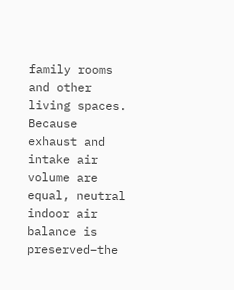family rooms and other living spaces. Because exhaust and intake air volume are equal, neutral indoor air balance is preserved–the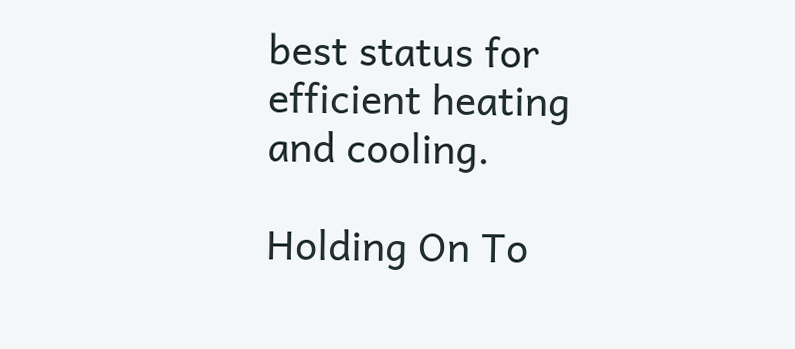best status for efficient heating and cooling.

Holding On To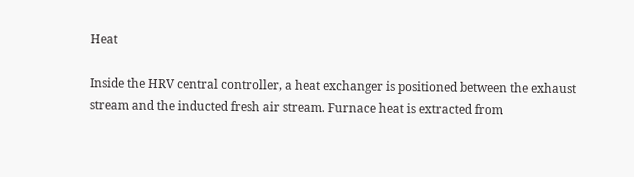Heat

Inside the HRV central controller, a heat exchanger is positioned between the exhaust stream and the inducted fresh air stream. Furnace heat is extracted from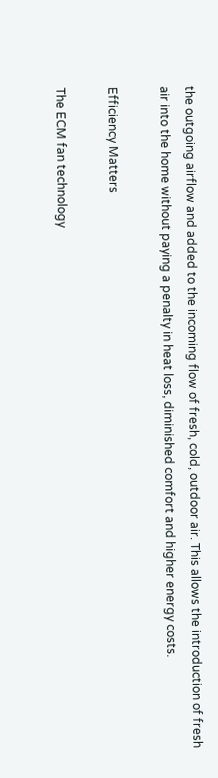the outgoing airflow and added to the incoming flow of fresh, cold, outdoor air. This allows the introduction of fresh air into the home without paying a penalty in heat loss, diminished comfort and higher energy costs.

Efficiency Matters

The ECM fan technology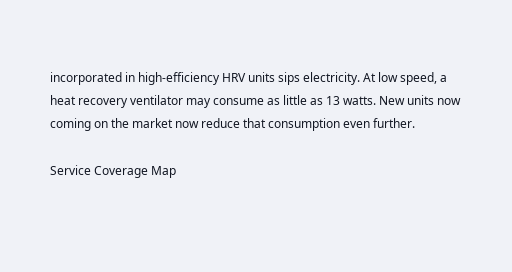incorporated in high-efficiency HRV units sips electricity. At low speed, a heat recovery ventilator may consume as little as 13 watts. New units now coming on the market now reduce that consumption even further.

Service Coverage Map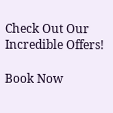Check Out Our Incredible Offers!

Book Now